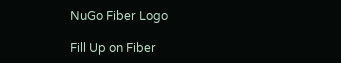NuGo Fiber Logo

Fill Up on Fiber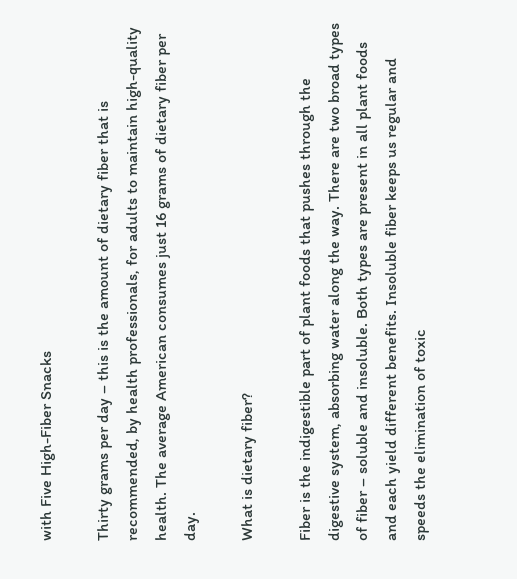with Five High-Fiber Snacks

Thirty grams per day – this is the amount of dietary fiber that is recommended, by health professionals, for adults to maintain high-quality health. The average American consumes just 16 grams of dietary fiber per day.

What is dietary fiber?

Fiber is the indigestible part of plant foods that pushes through the digestive system, absorbing water along the way. There are two broad types of fiber – soluble and insoluble. Both types are present in all plant foods and each yield different benefits. Insoluble fiber keeps us regular and speeds the elimination of toxic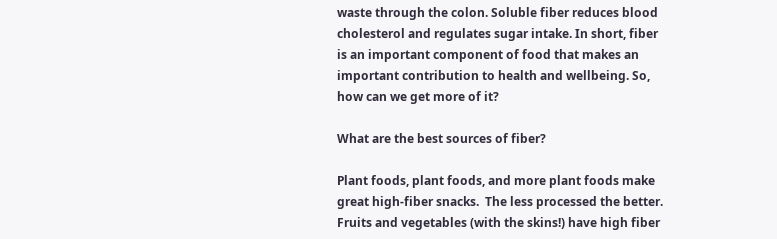waste through the colon. Soluble fiber reduces blood cholesterol and regulates sugar intake. In short, fiber is an important component of food that makes an important contribution to health and wellbeing. So, how can we get more of it?

What are the best sources of fiber?

Plant foods, plant foods, and more plant foods make great high-fiber snacks.  The less processed the better. Fruits and vegetables (with the skins!) have high fiber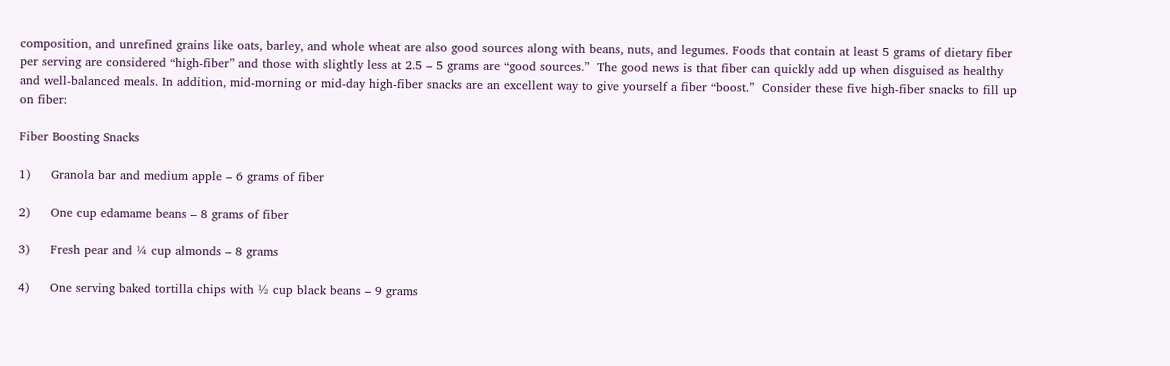composition, and unrefined grains like oats, barley, and whole wheat are also good sources along with beans, nuts, and legumes. Foods that contain at least 5 grams of dietary fiber per serving are considered “high-fiber” and those with slightly less at 2.5 – 5 grams are “good sources.”  The good news is that fiber can quickly add up when disguised as healthy and well-balanced meals. In addition, mid-morning or mid-day high-fiber snacks are an excellent way to give yourself a fiber “boost.”  Consider these five high-fiber snacks to fill up on fiber:

Fiber Boosting Snacks

1)     Granola bar and medium apple – 6 grams of fiber

2)     One cup edamame beans – 8 grams of fiber

3)     Fresh pear and ¼ cup almonds – 8 grams

4)     One serving baked tortilla chips with ½ cup black beans – 9 grams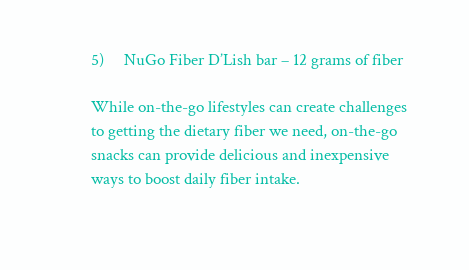5)     NuGo Fiber D’Lish bar – 12 grams of fiber

While on-the-go lifestyles can create challenges to getting the dietary fiber we need, on-the-go snacks can provide delicious and inexpensive ways to boost daily fiber intake.